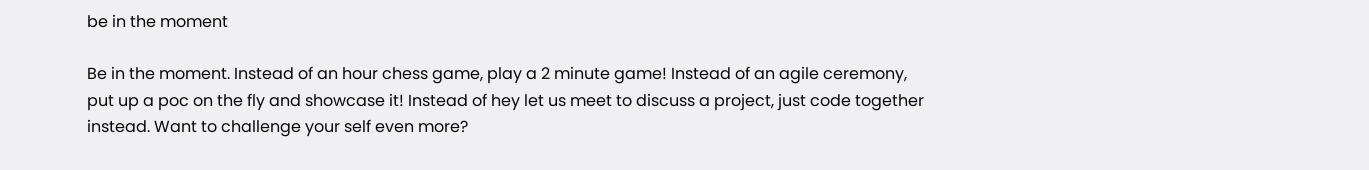be in the moment

Be in the moment. Instead of an hour chess game, play a 2 minute game! Instead of an agile ceremony, put up a poc on the fly and showcase it! Instead of hey let us meet to discuss a project, just code together instead. Want to challenge your self even more?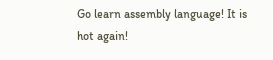Go learn assembly language! It is hot again!